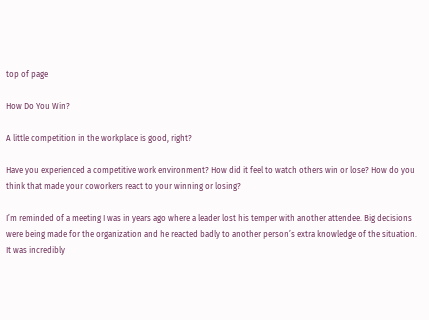top of page

How Do You Win?

A little competition in the workplace is good, right?

Have you experienced a competitive work environment? How did it feel to watch others win or lose? How do you think that made your coworkers react to your winning or losing?

I’m reminded of a meeting I was in years ago where a leader lost his temper with another attendee. Big decisions were being made for the organization and he reacted badly to another person’s extra knowledge of the situation. It was incredibly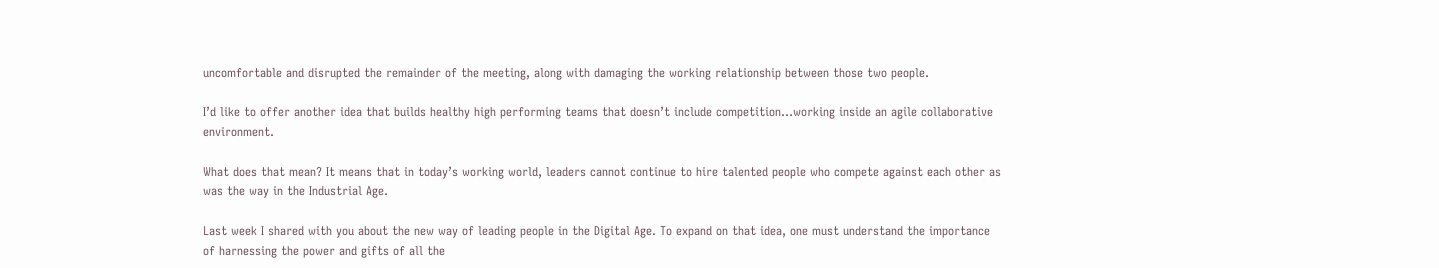uncomfortable and disrupted the remainder of the meeting, along with damaging the working relationship between those two people.

I’d like to offer another idea that builds healthy high performing teams that doesn’t include competition…working inside an agile collaborative environment.

What does that mean? It means that in today’s working world, leaders cannot continue to hire talented people who compete against each other as was the way in the Industrial Age.

Last week I shared with you about the new way of leading people in the Digital Age. To expand on that idea, one must understand the importance of harnessing the power and gifts of all the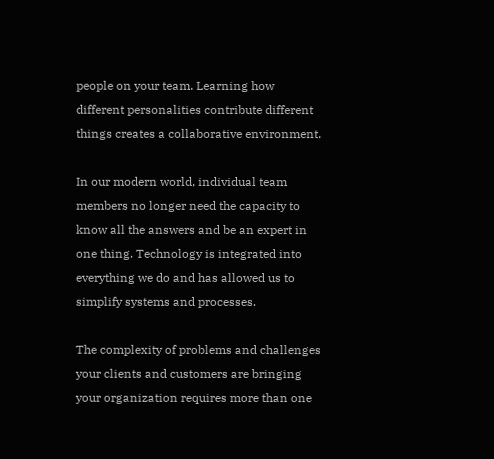people on your team. Learning how different personalities contribute different things creates a collaborative environment.

In our modern world, individual team members no longer need the capacity to know all the answers and be an expert in one thing. Technology is integrated into everything we do and has allowed us to simplify systems and processes.

The complexity of problems and challenges your clients and customers are bringing your organization requires more than one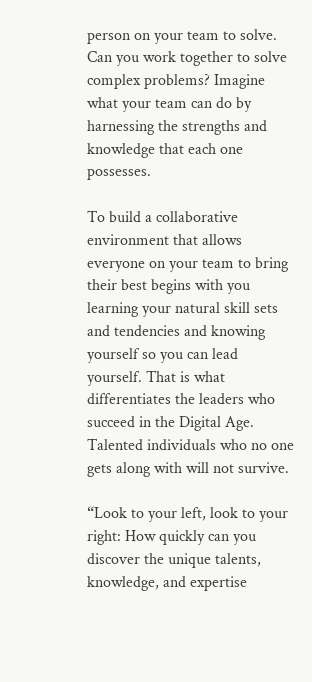person on your team to solve. Can you work together to solve complex problems? Imagine what your team can do by harnessing the strengths and knowledge that each one possesses.

To build a collaborative environment that allows everyone on your team to bring their best begins with you learning your natural skill sets and tendencies and knowing yourself so you can lead yourself. That is what differentiates the leaders who succeed in the Digital Age. Talented individuals who no one gets along with will not survive.

“Look to your left, look to your right: How quickly can you discover the unique talents, knowledge, and expertise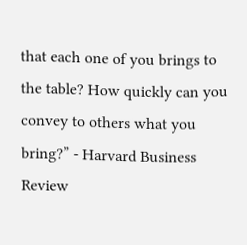that each one of you brings to the table? How quickly can you convey to others what you bring?” - Harvard Business Review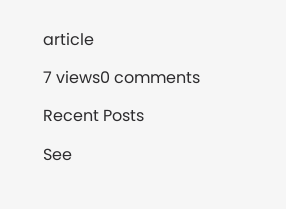article

7 views0 comments

Recent Posts

See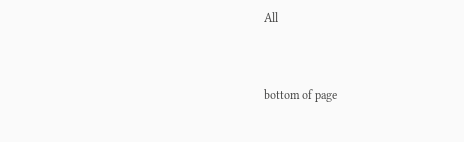All


bottom of page